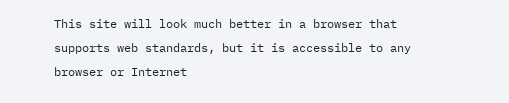This site will look much better in a browser that supports web standards, but it is accessible to any browser or Internet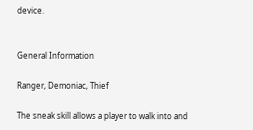device.


General Information

Ranger, Demoniac, Thief

The sneak skill allows a player to walk into and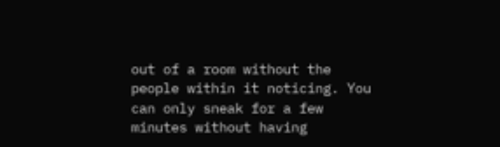out of a room without the people within it noticing. You can only sneak for a few minutes without having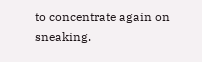to concentrate again on sneaking.